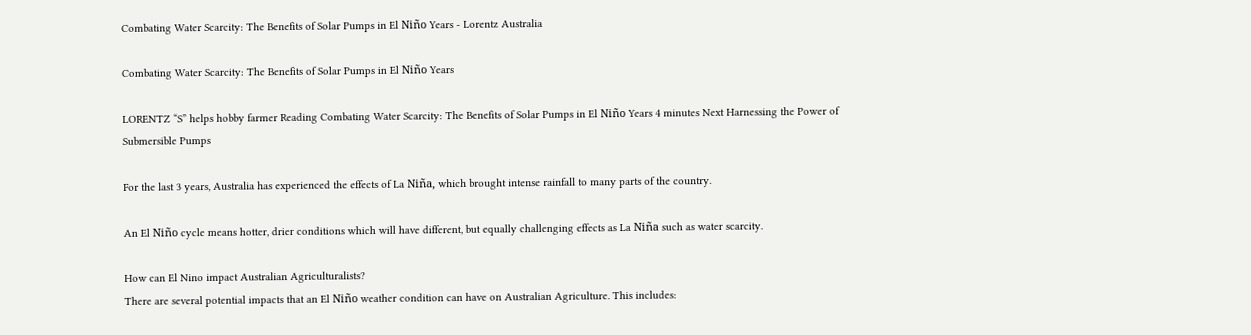Combating Water Scarcity: The Benefits of Solar Pumps in El Niño Years - Lorentz Australia

Combating Water Scarcity: The Benefits of Solar Pumps in El Niño Years

LORENTZ “S” helps hobby farmer Reading Combating Water Scarcity: The Benefits of Solar Pumps in El Niño Years 4 minutes Next Harnessing the Power of Submersible Pumps

For the last 3 years, Australia has experienced the effects of La Niña, which brought intense rainfall to many parts of the country.

An El Niño cycle means hotter, drier conditions which will have different, but equally challenging effects as La Niña such as water scarcity.

How can El Nino impact Australian Agriculturalists?
There are several potential impacts that an El Niño weather condition can have on Australian Agriculture. This includes: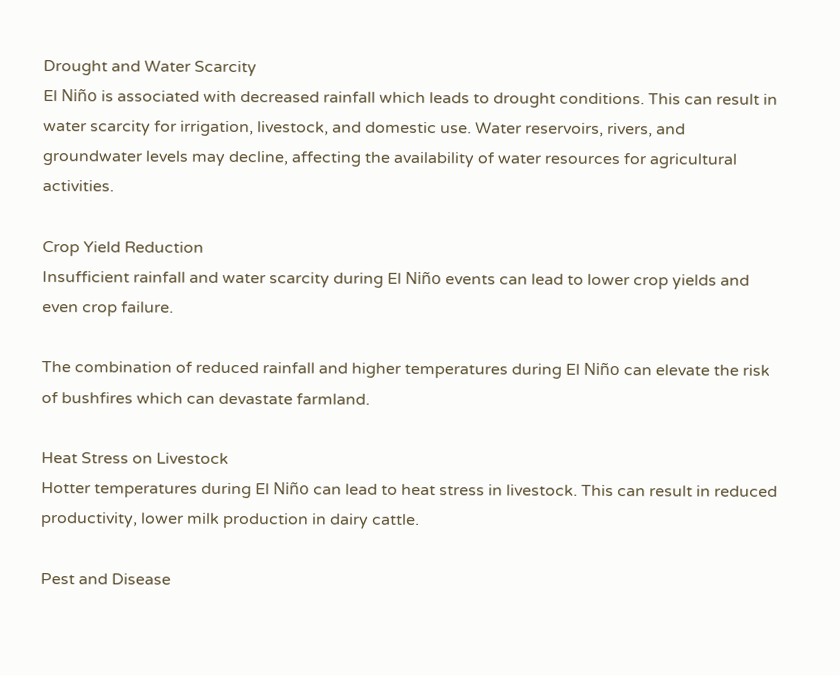Drought and Water Scarcity
El Niño is associated with decreased rainfall which leads to drought conditions. This can result in water scarcity for irrigation, livestock, and domestic use. Water reservoirs, rivers, and groundwater levels may decline, affecting the availability of water resources for agricultural activities.

Crop Yield Reduction
Insufficient rainfall and water scarcity during El Niño events can lead to lower crop yields and even crop failure.

The combination of reduced rainfall and higher temperatures during El Niño can elevate the risk of bushfires which can devastate farmland.

Heat Stress on Livestock
Hotter temperatures during El Niño can lead to heat stress in livestock. This can result in reduced productivity, lower milk production in dairy cattle.

Pest and Disease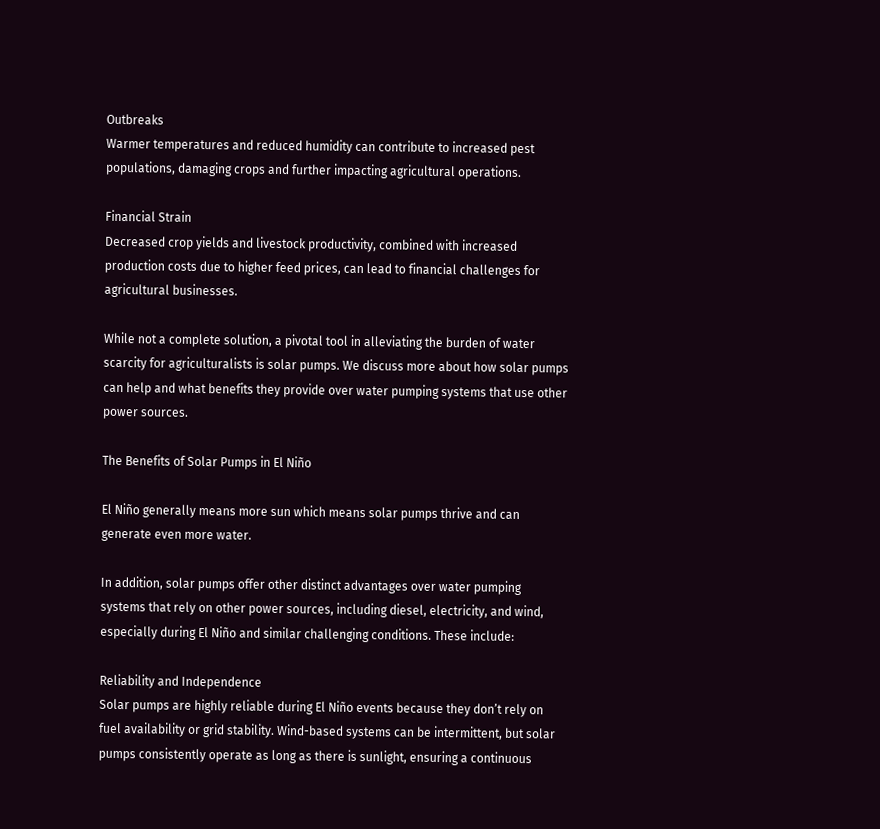Outbreaks
Warmer temperatures and reduced humidity can contribute to increased pest populations, damaging crops and further impacting agricultural operations.

Financial Strain
Decreased crop yields and livestock productivity, combined with increased production costs due to higher feed prices, can lead to financial challenges for agricultural businesses.

While not a complete solution, a pivotal tool in alleviating the burden of water scarcity for agriculturalists is solar pumps. We discuss more about how solar pumps can help and what benefits they provide over water pumping systems that use other power sources.

The Benefits of Solar Pumps in El Niño

El Niño generally means more sun which means solar pumps thrive and can generate even more water.

In addition, solar pumps offer other distinct advantages over water pumping systems that rely on other power sources, including diesel, electricity, and wind, especially during El Niño and similar challenging conditions. These include:

Reliability and Independence
Solar pumps are highly reliable during El Niño events because they don’t rely on fuel availability or grid stability. Wind-based systems can be intermittent, but solar pumps consistently operate as long as there is sunlight, ensuring a continuous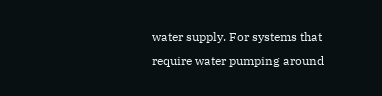water supply. For systems that require water pumping around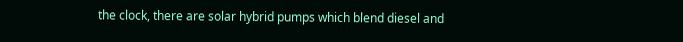the clock, there are solar hybrid pumps which blend diesel and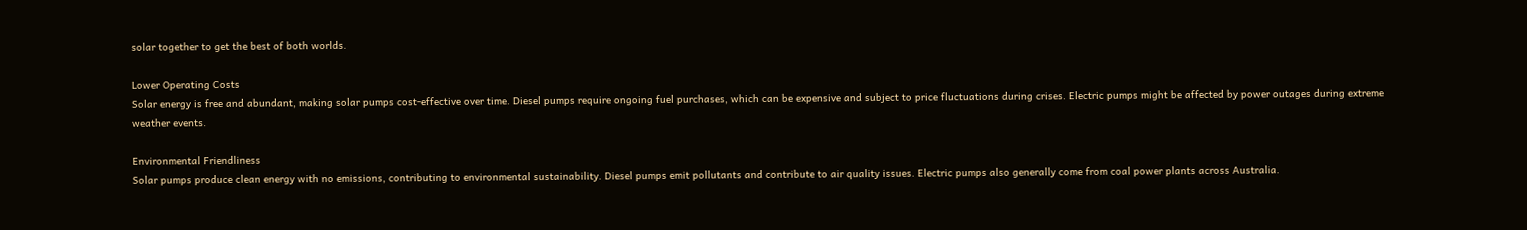solar together to get the best of both worlds.

Lower Operating Costs
Solar energy is free and abundant, making solar pumps cost-effective over time. Diesel pumps require ongoing fuel purchases, which can be expensive and subject to price fluctuations during crises. Electric pumps might be affected by power outages during extreme weather events.

Environmental Friendliness
Solar pumps produce clean energy with no emissions, contributing to environmental sustainability. Diesel pumps emit pollutants and contribute to air quality issues. Electric pumps also generally come from coal power plants across Australia.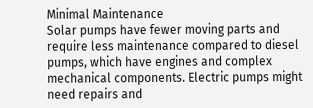Minimal Maintenance
Solar pumps have fewer moving parts and require less maintenance compared to diesel pumps, which have engines and complex mechanical components. Electric pumps might need repairs and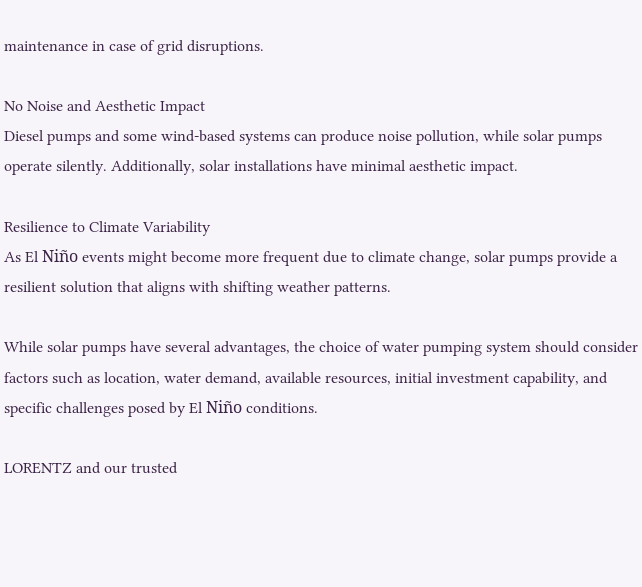maintenance in case of grid disruptions.

No Noise and Aesthetic Impact
Diesel pumps and some wind-based systems can produce noise pollution, while solar pumps operate silently. Additionally, solar installations have minimal aesthetic impact.

Resilience to Climate Variability
As El Niño events might become more frequent due to climate change, solar pumps provide a resilient solution that aligns with shifting weather patterns.

While solar pumps have several advantages, the choice of water pumping system should consider factors such as location, water demand, available resources, initial investment capability, and specific challenges posed by El Niño conditions.

LORENTZ and our trusted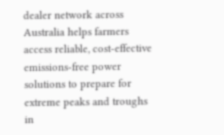dealer network across Australia helps farmers access reliable, cost-effective emissions-free power solutions to prepare for extreme peaks and troughs in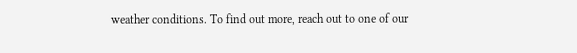weather conditions. To find out more, reach out to one of our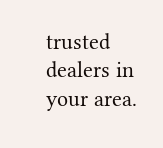trusted dealers in your area.